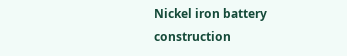Nickel iron battery construction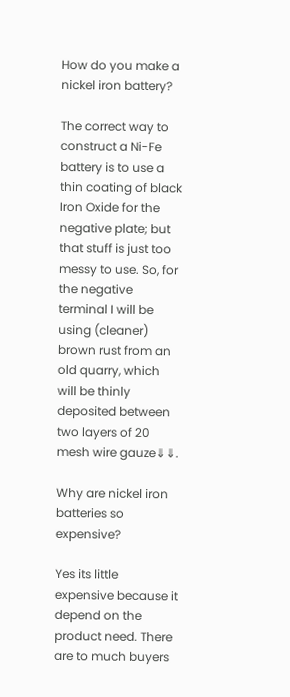How do you make a nickel iron battery?

The correct way to construct a Ni-Fe battery is to use a thin coating of black Iron Oxide for the negative plate; but that stuff is just too messy to use. So, for the negative terminal I will be using (cleaner) brown rust from an old quarry, which will be thinly deposited between two layers of 20 mesh wire gauze⇓⇓.

Why are nickel iron batteries so expensive?

Yes its little expensive because it depend on the product need. There are to much buyers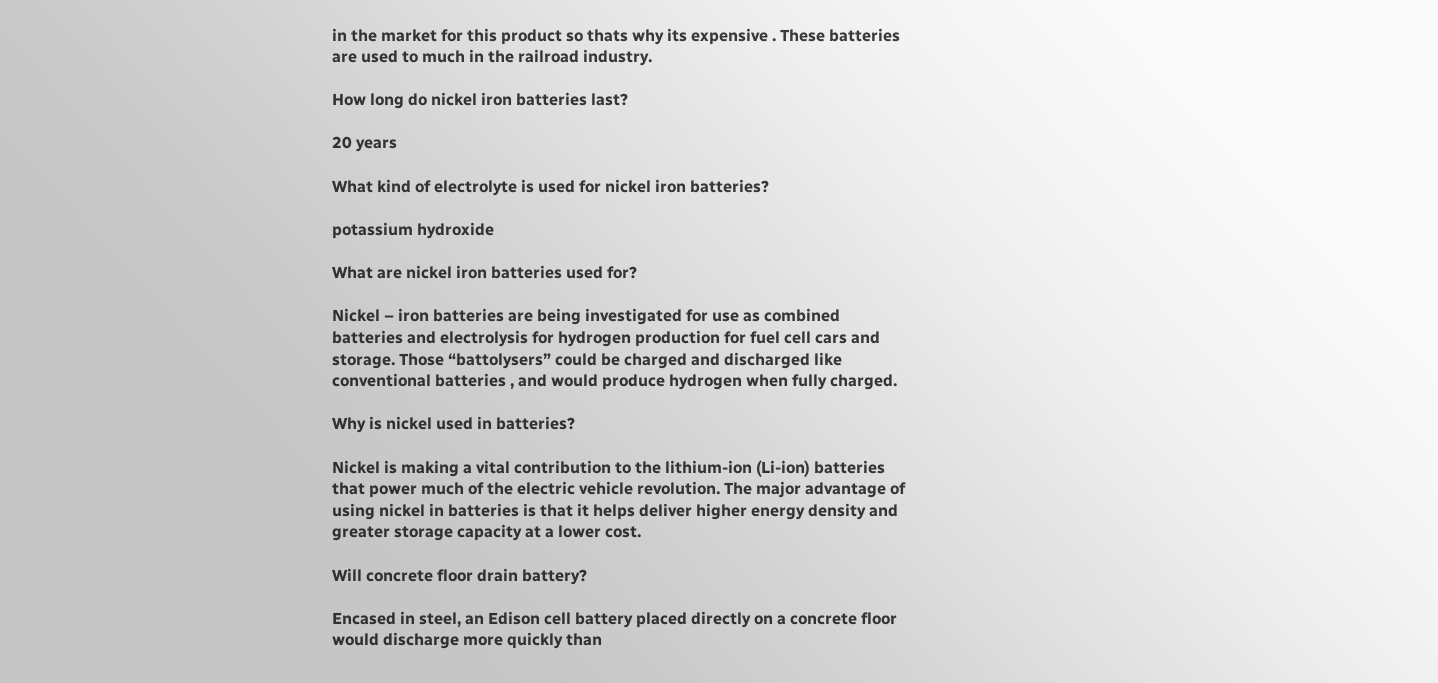in the market for this product so thats why its expensive . These batteries are used to much in the railroad industry.

How long do nickel iron batteries last?

20 years

What kind of electrolyte is used for nickel iron batteries?

potassium hydroxide

What are nickel iron batteries used for?

Nickel – iron batteries are being investigated for use as combined batteries and electrolysis for hydrogen production for fuel cell cars and storage. Those “battolysers” could be charged and discharged like conventional batteries , and would produce hydrogen when fully charged.

Why is nickel used in batteries?

Nickel is making a vital contribution to the lithium-ion (Li-ion) batteries that power much of the electric vehicle revolution. The major advantage of using nickel in batteries is that it helps deliver higher energy density and greater storage capacity at a lower cost.

Will concrete floor drain battery?

Encased in steel, an Edison cell battery placed directly on a concrete floor would discharge more quickly than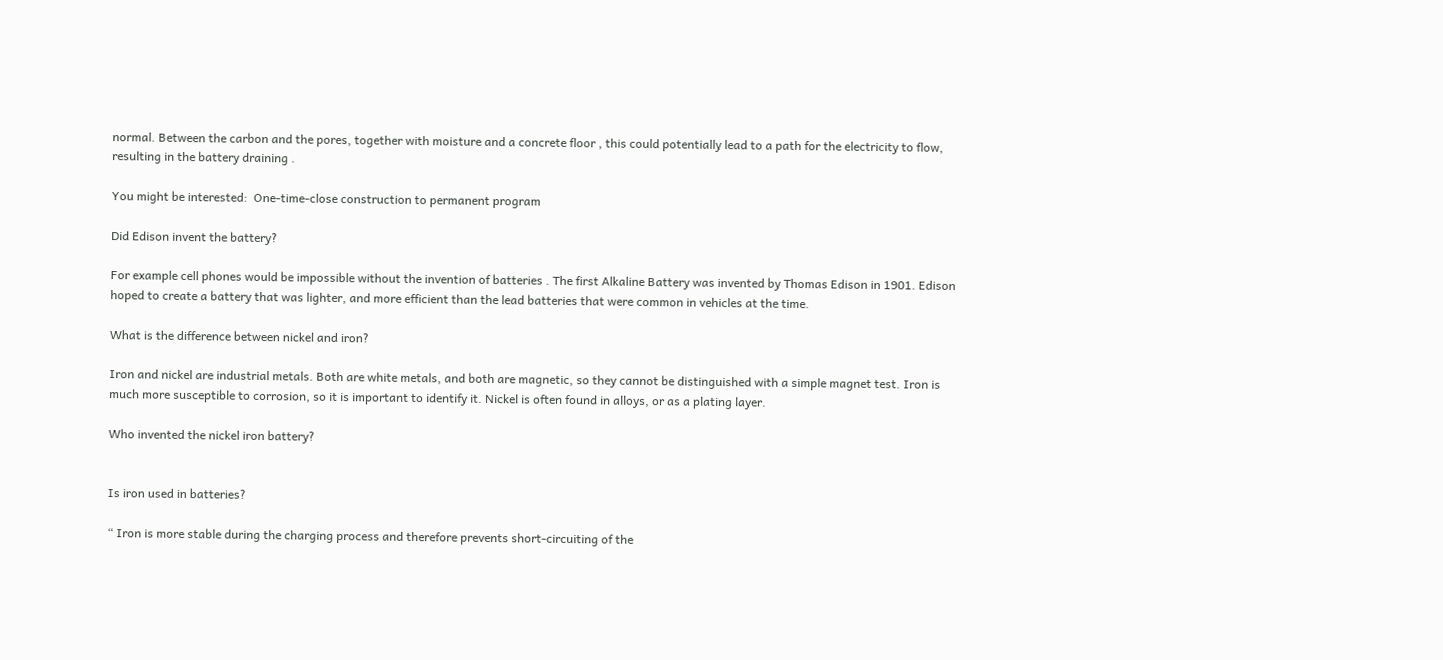normal. Between the carbon and the pores, together with moisture and a concrete floor , this could potentially lead to a path for the electricity to flow, resulting in the battery draining .

You might be interested:  One-time-close construction to permanent program

Did Edison invent the battery?

For example cell phones would be impossible without the invention of batteries . The first Alkaline Battery was invented by Thomas Edison in 1901. Edison hoped to create a battery that was lighter, and more efficient than the lead batteries that were common in vehicles at the time.

What is the difference between nickel and iron?

Iron and nickel are industrial metals. Both are white metals, and both are magnetic, so they cannot be distinguished with a simple magnet test. Iron is much more susceptible to corrosion, so it is important to identify it. Nickel is often found in alloys, or as a plating layer.

Who invented the nickel iron battery?


Is iron used in batteries?

“ Iron is more stable during the charging process and therefore prevents short-circuiting of the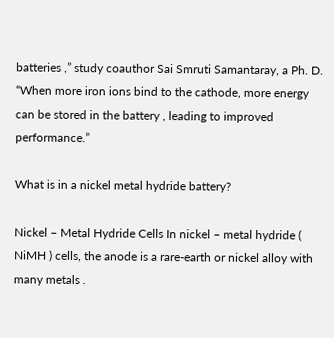batteries ,” study coauthor Sai Smruti Samantaray, a Ph. D. “When more iron ions bind to the cathode, more energy can be stored in the battery , leading to improved performance.”

What is in a nickel metal hydride battery?

Nickel – Metal Hydride Cells In nickel – metal hydride ( NiMH ) cells, the anode is a rare-earth or nickel alloy with many metals .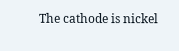The cathode is nickel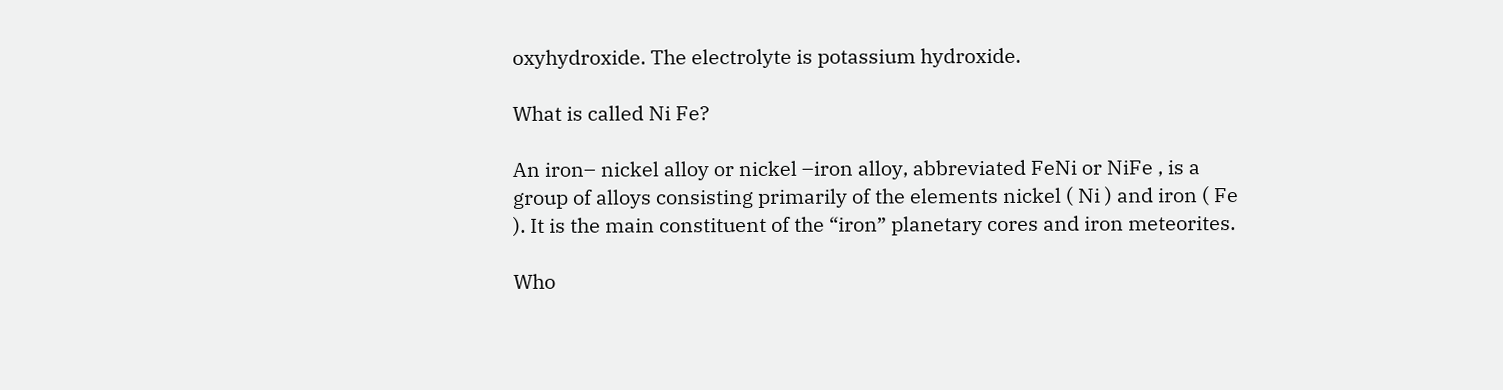oxyhydroxide. The electrolyte is potassium hydroxide.

What is called Ni Fe?

An iron– nickel alloy or nickel –iron alloy, abbreviated FeNi or NiFe , is a group of alloys consisting primarily of the elements nickel ( Ni ) and iron ( Fe ). It is the main constituent of the “iron” planetary cores and iron meteorites.

Who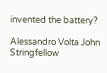invented the battery?

Alessandro Volta John Stringfellow